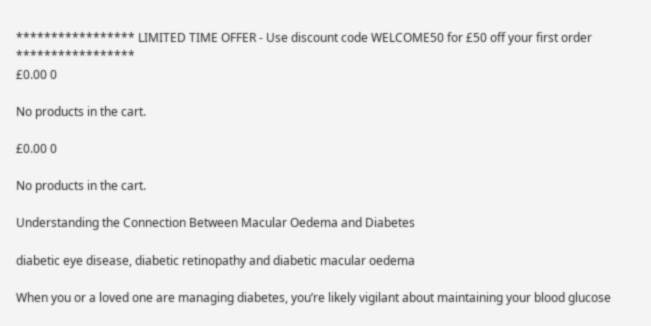***************** LIMITED TIME OFFER - Use discount code WELCOME50 for £50 off your first order *****************
£0.00 0

No products in the cart.

£0.00 0

No products in the cart.

Understanding the Connection Between Macular Oedema and Diabetes

diabetic eye disease, diabetic retinopathy and diabetic macular oedema

When you or a loved one are managing diabetes, you’re likely vigilant about maintaining your blood glucose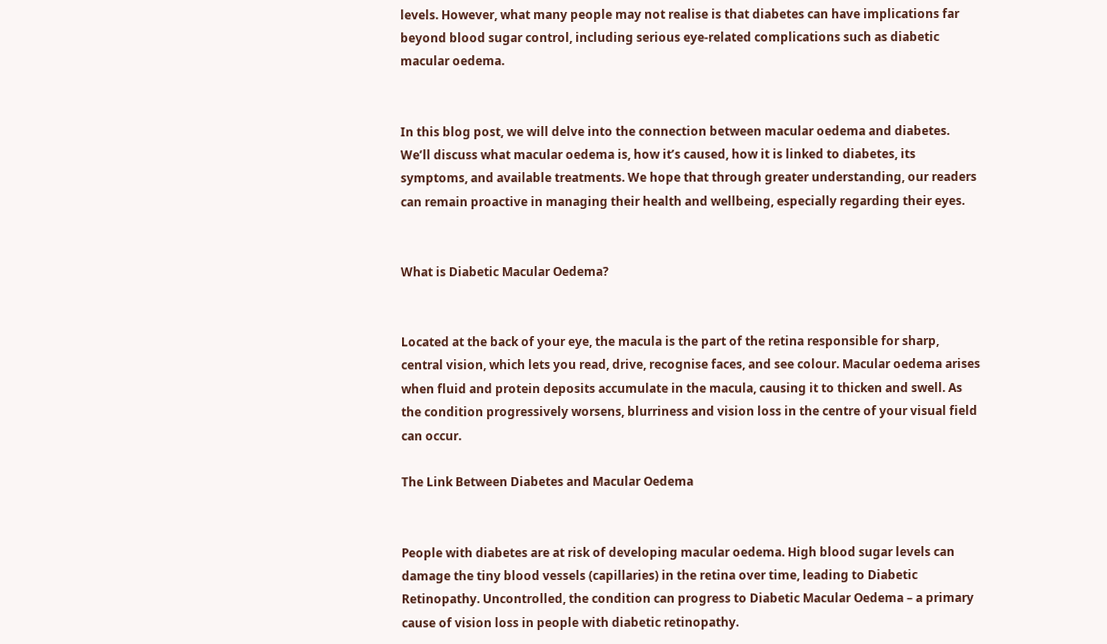levels. However, what many people may not realise is that diabetes can have implications far beyond blood sugar control, including serious eye-related complications such as diabetic macular oedema.


In this blog post, we will delve into the connection between macular oedema and diabetes. We’ll discuss what macular oedema is, how it’s caused, how it is linked to diabetes, its symptoms, and available treatments. We hope that through greater understanding, our readers can remain proactive in managing their health and wellbeing, especially regarding their eyes.


What is Diabetic Macular Oedema?


Located at the back of your eye, the macula is the part of the retina responsible for sharp, central vision, which lets you read, drive, recognise faces, and see colour. Macular oedema arises when fluid and protein deposits accumulate in the macula, causing it to thicken and swell. As the condition progressively worsens, blurriness and vision loss in the centre of your visual field can occur.

The Link Between Diabetes and Macular Oedema


People with diabetes are at risk of developing macular oedema. High blood sugar levels can damage the tiny blood vessels (capillaries) in the retina over time, leading to Diabetic Retinopathy. Uncontrolled, the condition can progress to Diabetic Macular Oedema – a primary cause of vision loss in people with diabetic retinopathy.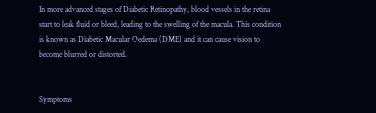In more advanced stages of Diabetic Retinopathy, blood vessels in the retina start to leak fluid or bleed, leading to the swelling of the macula. This condition is known as Diabetic Macular Oedema (DME) and it can cause vision to become blurred or distorted.


Symptoms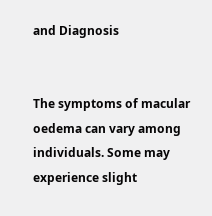and Diagnosis


The symptoms of macular oedema can vary among individuals. Some may experience slight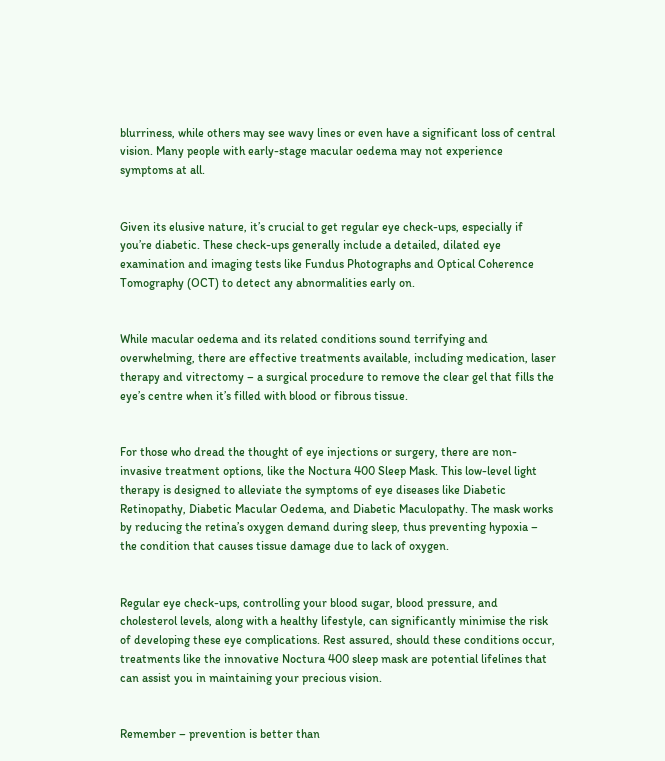blurriness, while others may see wavy lines or even have a significant loss of central vision. Many people with early-stage macular oedema may not experience symptoms at all.


Given its elusive nature, it’s crucial to get regular eye check-ups, especially if you’re diabetic. These check-ups generally include a detailed, dilated eye examination and imaging tests like Fundus Photographs and Optical Coherence Tomography (OCT) to detect any abnormalities early on.


While macular oedema and its related conditions sound terrifying and overwhelming, there are effective treatments available, including medication, laser therapy and vitrectomy – a surgical procedure to remove the clear gel that fills the eye’s centre when it’s filled with blood or fibrous tissue.


For those who dread the thought of eye injections or surgery, there are non-invasive treatment options, like the Noctura 400 Sleep Mask. This low-level light therapy is designed to alleviate the symptoms of eye diseases like Diabetic Retinopathy, Diabetic Macular Oedema, and Diabetic Maculopathy. The mask works by reducing the retina’s oxygen demand during sleep, thus preventing hypoxia – the condition that causes tissue damage due to lack of oxygen.


Regular eye check-ups, controlling your blood sugar, blood pressure, and cholesterol levels, along with a healthy lifestyle, can significantly minimise the risk of developing these eye complications. Rest assured, should these conditions occur, treatments like the innovative Noctura 400 sleep mask are potential lifelines that can assist you in maintaining your precious vision.


Remember – prevention is better than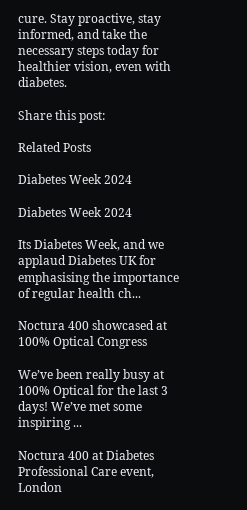cure. Stay proactive, stay informed, and take the necessary steps today for healthier vision, even with diabetes.

Share this post:

Related Posts

Diabetes Week 2024

Diabetes Week 2024

Its Diabetes Week, and we applaud Diabetes UK for emphasising the importance of regular health ch...

Noctura 400 showcased at 100% Optical Congress

We’ve been really busy at 100% Optical for the last 3 days! We’ve met some inspiring ...

Noctura 400 at Diabetes Professional Care event, London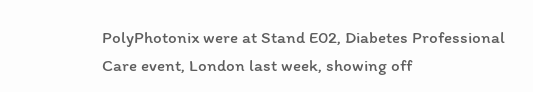PolyPhotonix were at Stand E02, Diabetes Professional Care event, London last week, showing off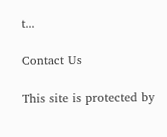t...

Contact Us

This site is protected by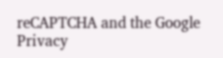reCAPTCHA and the Google Privacy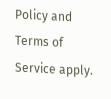Policy and Terms of Service apply.